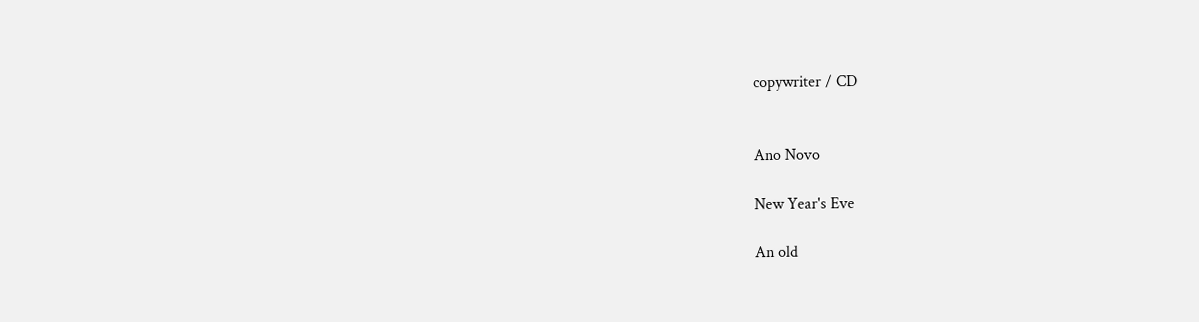copywriter / CD


Ano Novo

New Year's Eve

An old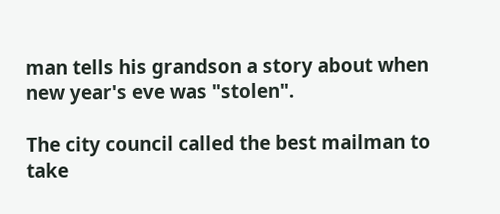man tells his grandson a story about when new year's eve was "stolen".

The city council called the best mailman to take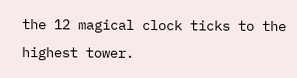the 12 magical clock ticks to the highest tower.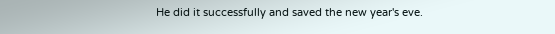He did it successfully and saved the new year's eve.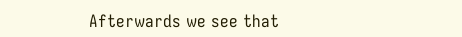Afterwards we see that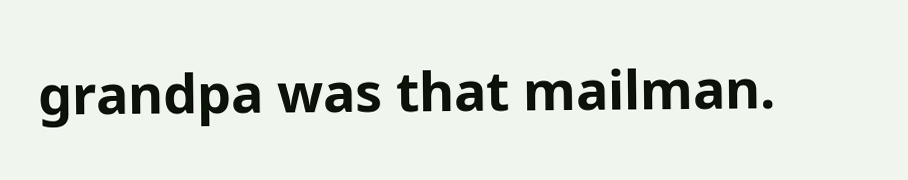grandpa was that mailman.